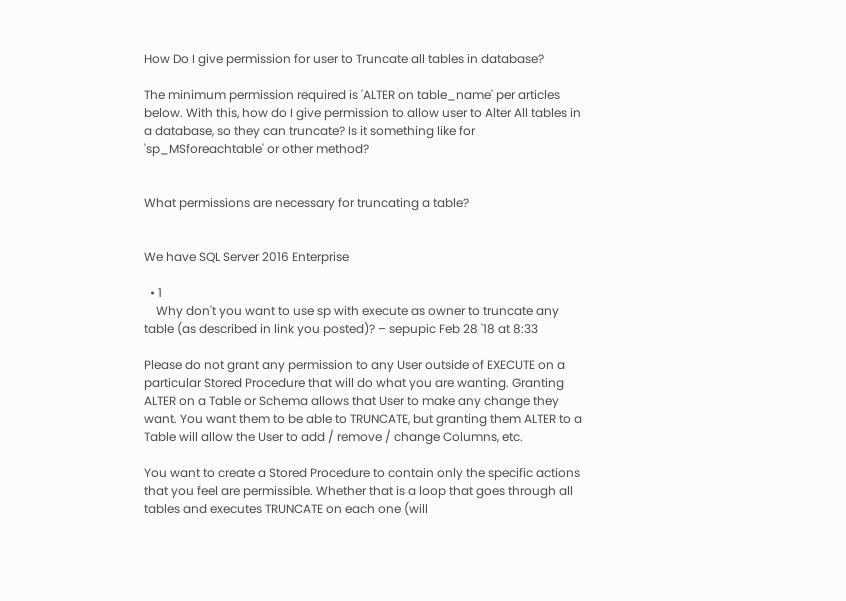How Do I give permission for user to Truncate all tables in database?

The minimum permission required is 'ALTER on table_name' per articles below. With this, how do I give permission to allow user to Alter All tables in a database, so they can truncate? Is it something like for 'sp_MSforeachtable' or other method?


What permissions are necessary for truncating a table?


We have SQL Server 2016 Enterprise

  • 1
    Why don't you want to use sp with execute as owner to truncate any table (as described in link you posted)? – sepupic Feb 28 '18 at 8:33

Please do not grant any permission to any User outside of EXECUTE on a particular Stored Procedure that will do what you are wanting. Granting ALTER on a Table or Schema allows that User to make any change they want. You want them to be able to TRUNCATE, but granting them ALTER to a Table will allow the User to add / remove / change Columns, etc.

You want to create a Stored Procedure to contain only the specific actions that you feel are permissible. Whether that is a loop that goes through all tables and executes TRUNCATE on each one (will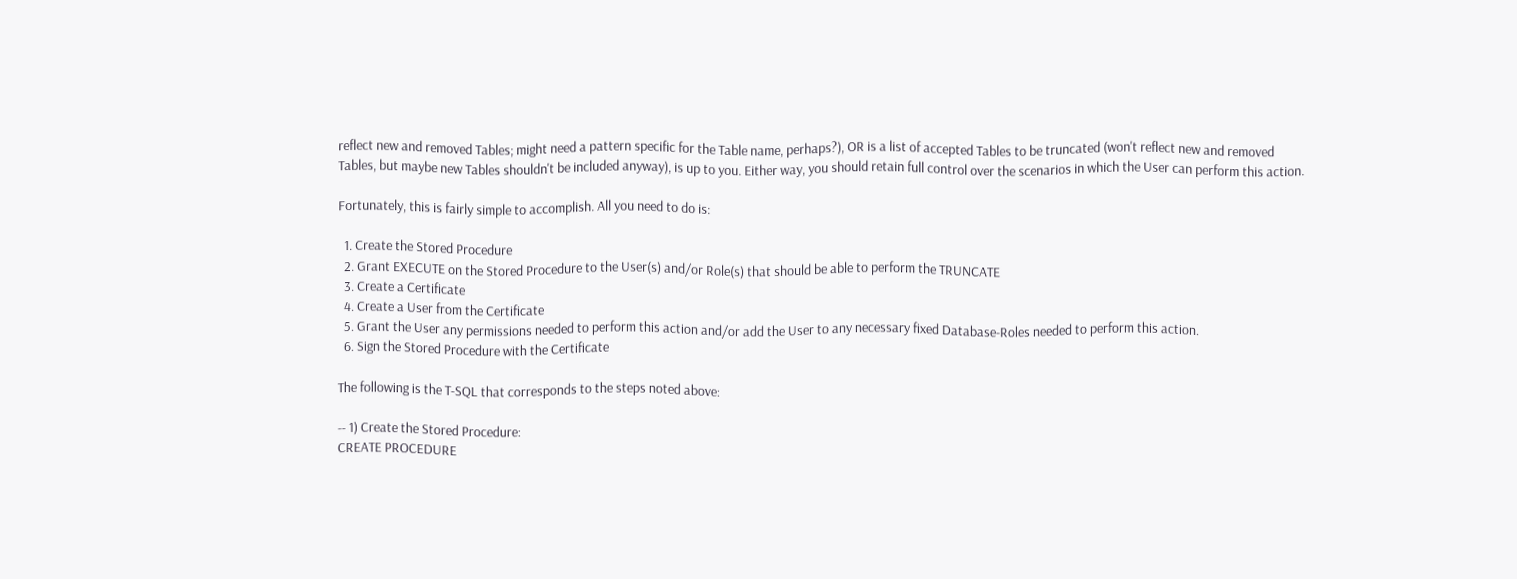reflect new and removed Tables; might need a pattern specific for the Table name, perhaps?), OR is a list of accepted Tables to be truncated (won't reflect new and removed Tables, but maybe new Tables shouldn't be included anyway), is up to you. Either way, you should retain full control over the scenarios in which the User can perform this action.

Fortunately, this is fairly simple to accomplish. All you need to do is:

  1. Create the Stored Procedure
  2. Grant EXECUTE on the Stored Procedure to the User(s) and/or Role(s) that should be able to perform the TRUNCATE
  3. Create a Certificate
  4. Create a User from the Certificate
  5. Grant the User any permissions needed to perform this action and/or add the User to any necessary fixed Database-Roles needed to perform this action.
  6. Sign the Stored Procedure with the Certificate

The following is the T-SQL that corresponds to the steps noted above:

-- 1) Create the Stored Procedure:
CREATE PROCEDURE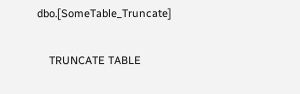dbo.[SomeTable_Truncate]

    TRUNCATE TABLE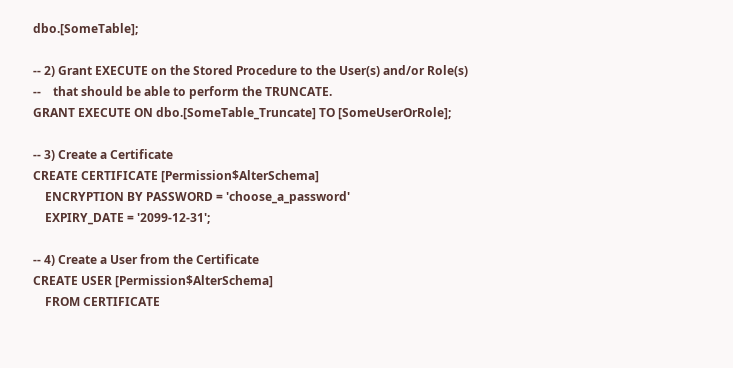dbo.[SomeTable];

-- 2) Grant EXECUTE on the Stored Procedure to the User(s) and/or Role(s)
--    that should be able to perform the TRUNCATE.
GRANT EXECUTE ON dbo.[SomeTable_Truncate] TO [SomeUserOrRole];

-- 3) Create a Certificate
CREATE CERTIFICATE [Permission$AlterSchema]
    ENCRYPTION BY PASSWORD = 'choose_a_password'
    EXPIRY_DATE = '2099-12-31';

-- 4) Create a User from the Certificate
CREATE USER [Permission$AlterSchema]
    FROM CERTIFICATE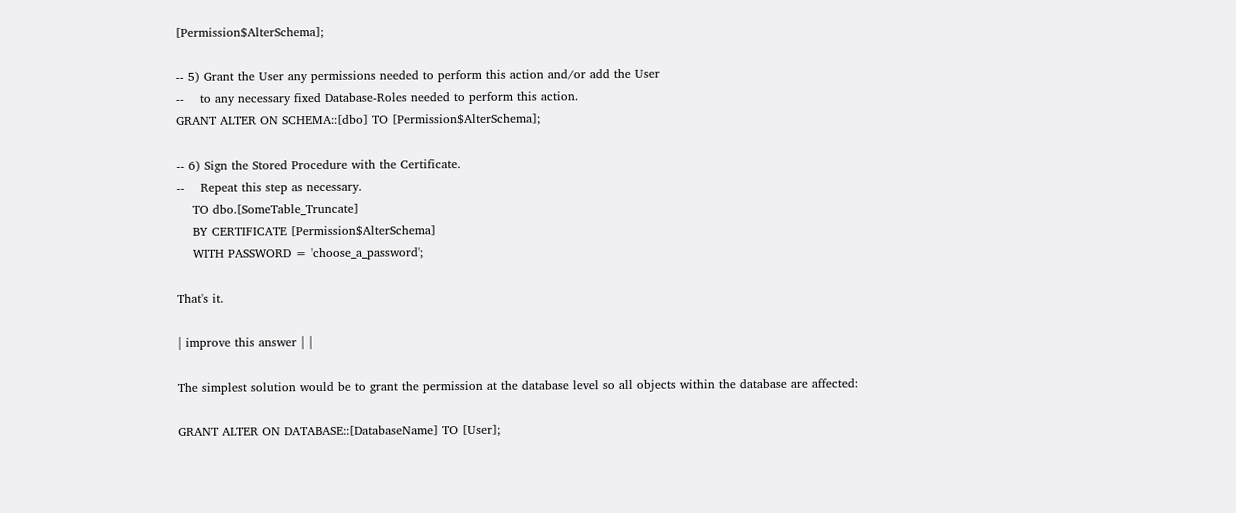[Permission$AlterSchema];

-- 5) Grant the User any permissions needed to perform this action and/or add the User
--    to any necessary fixed Database-Roles needed to perform this action.
GRANT ALTER ON SCHEMA::[dbo] TO [Permission$AlterSchema];

-- 6) Sign the Stored Procedure with the Certificate.
--    Repeat this step as necessary.
    TO dbo.[SomeTable_Truncate]
    BY CERTIFICATE [Permission$AlterSchema]
    WITH PASSWORD = 'choose_a_password';

That's it.

| improve this answer | |

The simplest solution would be to grant the permission at the database level so all objects within the database are affected:

GRANT ALTER ON DATABASE::[DatabaseName] TO [User];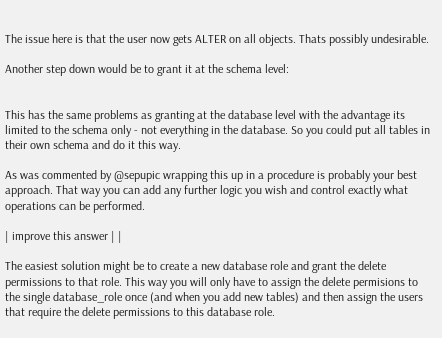The issue here is that the user now gets ALTER on all objects. Thats possibly undesirable.

Another step down would be to grant it at the schema level:


This has the same problems as granting at the database level with the advantage its limited to the schema only - not everything in the database. So you could put all tables in their own schema and do it this way.

As was commented by @sepupic wrapping this up in a procedure is probably your best approach. That way you can add any further logic you wish and control exactly what operations can be performed.

| improve this answer | |

The easiest solution might be to create a new database role and grant the delete permissions to that role. This way you will only have to assign the delete permisions to the single database_role once (and when you add new tables) and then assign the users that require the delete permissions to this database role.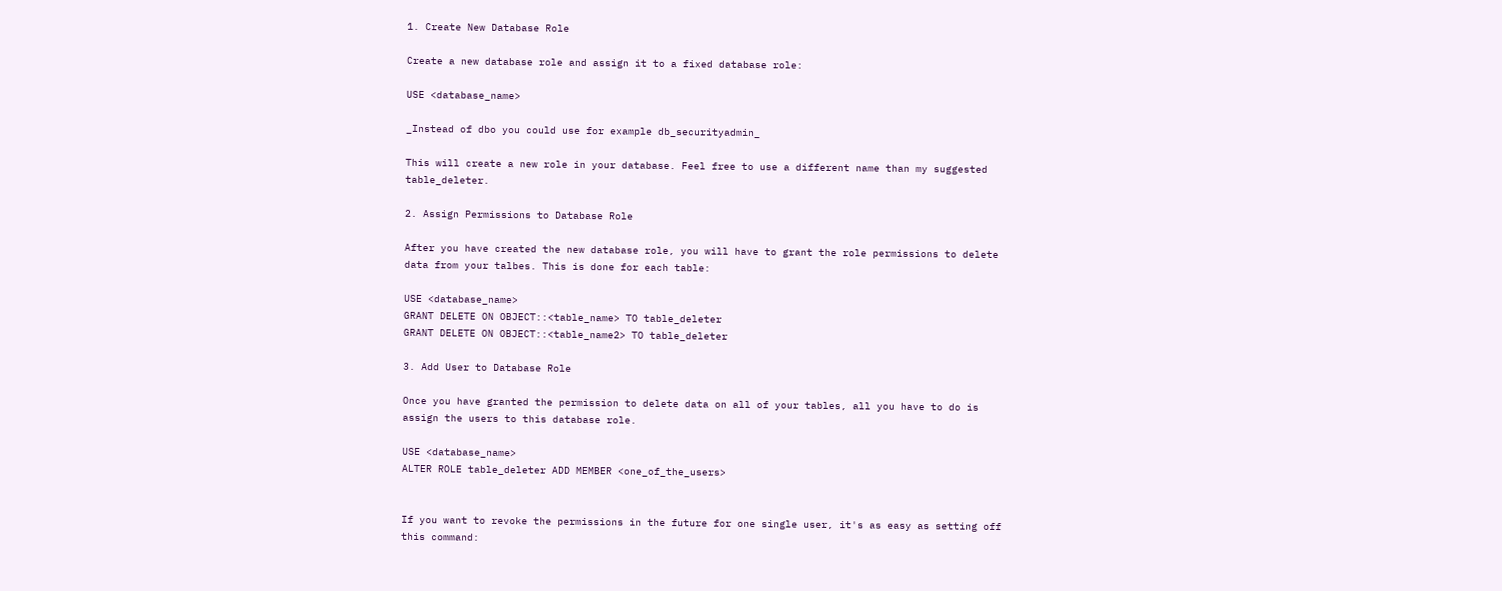1. Create New Database Role

Create a new database role and assign it to a fixed database role:

USE <database_name>

_Instead of dbo you could use for example db_securityadmin_

This will create a new role in your database. Feel free to use a different name than my suggested table_deleter.

2. Assign Permissions to Database Role

After you have created the new database role, you will have to grant the role permissions to delete data from your talbes. This is done for each table:

USE <database_name>
GRANT DELETE ON OBJECT::<table_name> TO table_deleter
GRANT DELETE ON OBJECT::<table_name2> TO table_deleter

3. Add User to Database Role

Once you have granted the permission to delete data on all of your tables, all you have to do is assign the users to this database role.

USE <database_name>
ALTER ROLE table_deleter ADD MEMBER <one_of_the_users>


If you want to revoke the permissions in the future for one single user, it's as easy as setting off this command: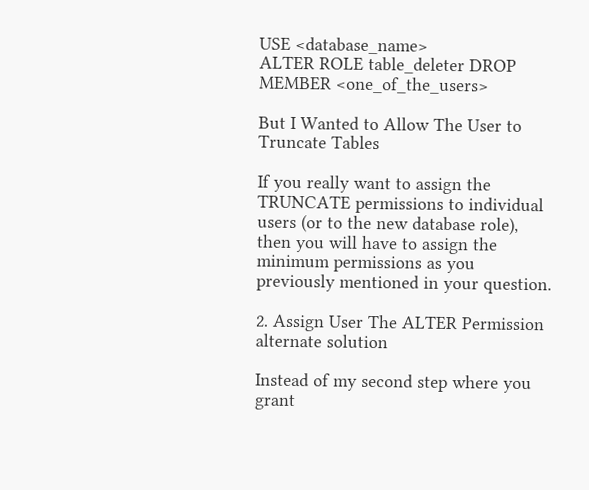USE <database_name>
ALTER ROLE table_deleter DROP MEMBER <one_of_the_users>

But I Wanted to Allow The User to Truncate Tables

If you really want to assign the TRUNCATE permissions to individual users (or to the new database role), then you will have to assign the minimum permissions as you previously mentioned in your question.

2. Assign User The ALTER Permission alternate solution

Instead of my second step where you grant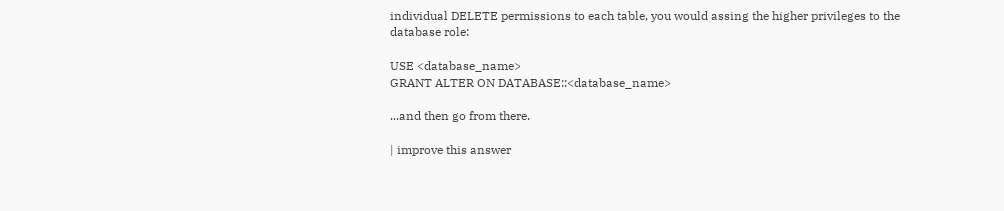individual DELETE permissions to each table, you would assing the higher privileges to the database role:

USE <database_name>
GRANT ALTER ON DATABASE::<database_name>

...and then go from there.

| improve this answer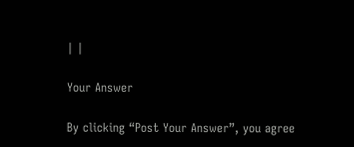| |

Your Answer

By clicking “Post Your Answer”, you agree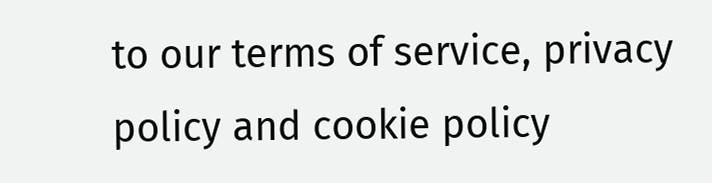to our terms of service, privacy policy and cookie policy